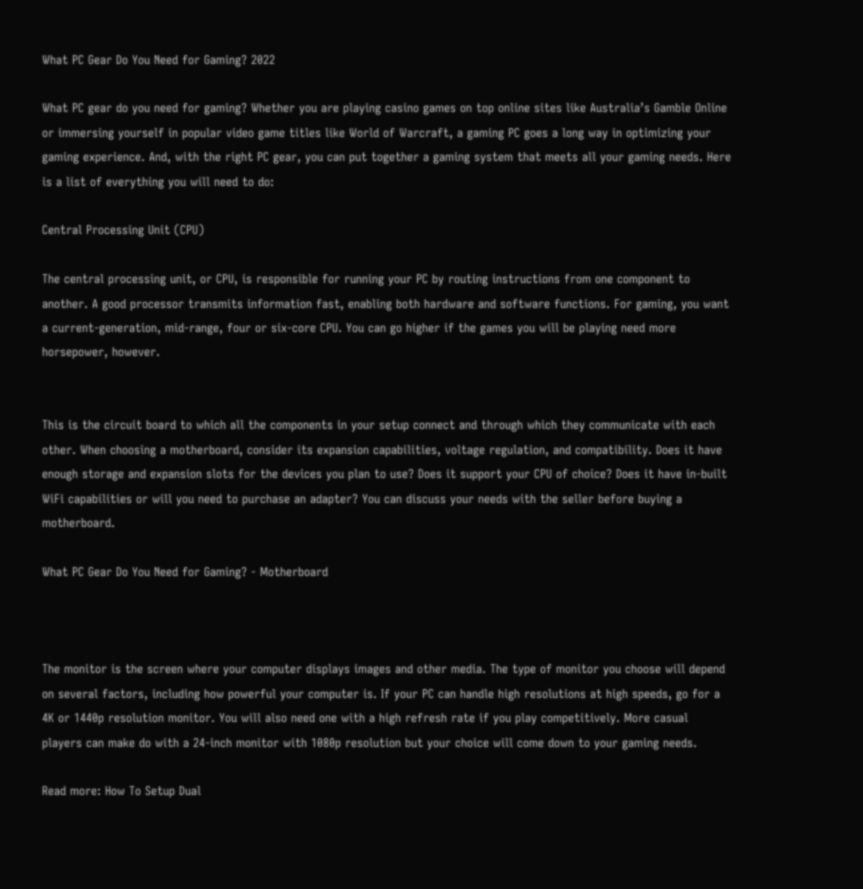What PC Gear Do You Need for Gaming? 2022

What PC gear do you need for gaming? Whether you are playing casino games on top online sites like Australia’s Gamble Online or immersing yourself in popular video game titles like World of Warcraft, a gaming PC goes a long way in optimizing your gaming experience. And, with the right PC gear, you can put together a gaming system that meets all your gaming needs. Here is a list of everything you will need to do:

Central Processing Unit (CPU)

The central processing unit, or CPU, is responsible for running your PC by routing instructions from one component to another. A good processor transmits information fast, enabling both hardware and software functions. For gaming, you want a current-generation, mid-range, four or six-core CPU. You can go higher if the games you will be playing need more horsepower, however.


This is the circuit board to which all the components in your setup connect and through which they communicate with each other. When choosing a motherboard, consider its expansion capabilities, voltage regulation, and compatibility. Does it have enough storage and expansion slots for the devices you plan to use? Does it support your CPU of choice? Does it have in-built WiFi capabilities or will you need to purchase an adapter? You can discuss your needs with the seller before buying a motherboard.

What PC Gear Do You Need for Gaming? - Motherboard



The monitor is the screen where your computer displays images and other media. The type of monitor you choose will depend on several factors, including how powerful your computer is. If your PC can handle high resolutions at high speeds, go for a 4K or 1440p resolution monitor. You will also need one with a high refresh rate if you play competitively. More casual players can make do with a 24-inch monitor with 1080p resolution but your choice will come down to your gaming needs.

Read more: How To Setup Dual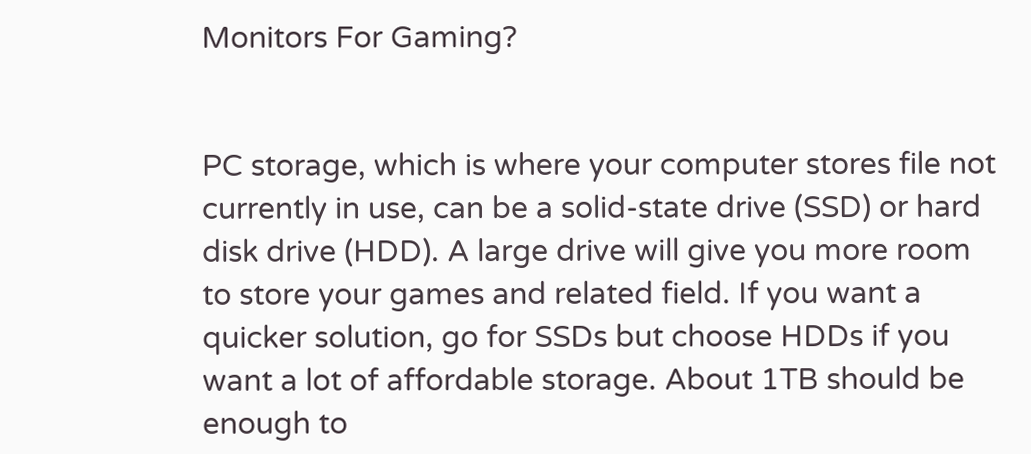Monitors For Gaming?


PC storage, which is where your computer stores file not currently in use, can be a solid-state drive (SSD) or hard disk drive (HDD). A large drive will give you more room to store your games and related field. If you want a quicker solution, go for SSDs but choose HDDs if you want a lot of affordable storage. About 1TB should be enough to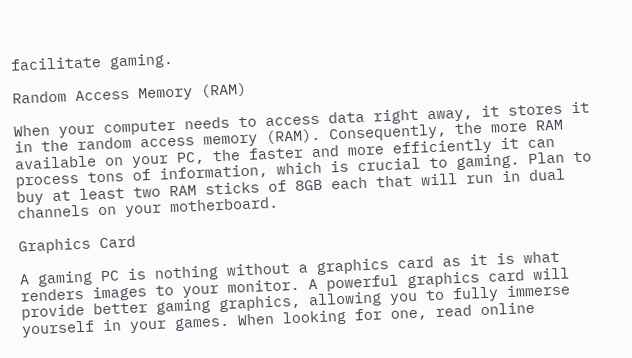facilitate gaming.

Random Access Memory (RAM)

When your computer needs to access data right away, it stores it in the random access memory (RAM). Consequently, the more RAM available on your PC, the faster and more efficiently it can process tons of information, which is crucial to gaming. Plan to buy at least two RAM sticks of 8GB each that will run in dual channels on your motherboard.

Graphics Card

A gaming PC is nothing without a graphics card as it is what renders images to your monitor. A powerful graphics card will provide better gaming graphics, allowing you to fully immerse yourself in your games. When looking for one, read online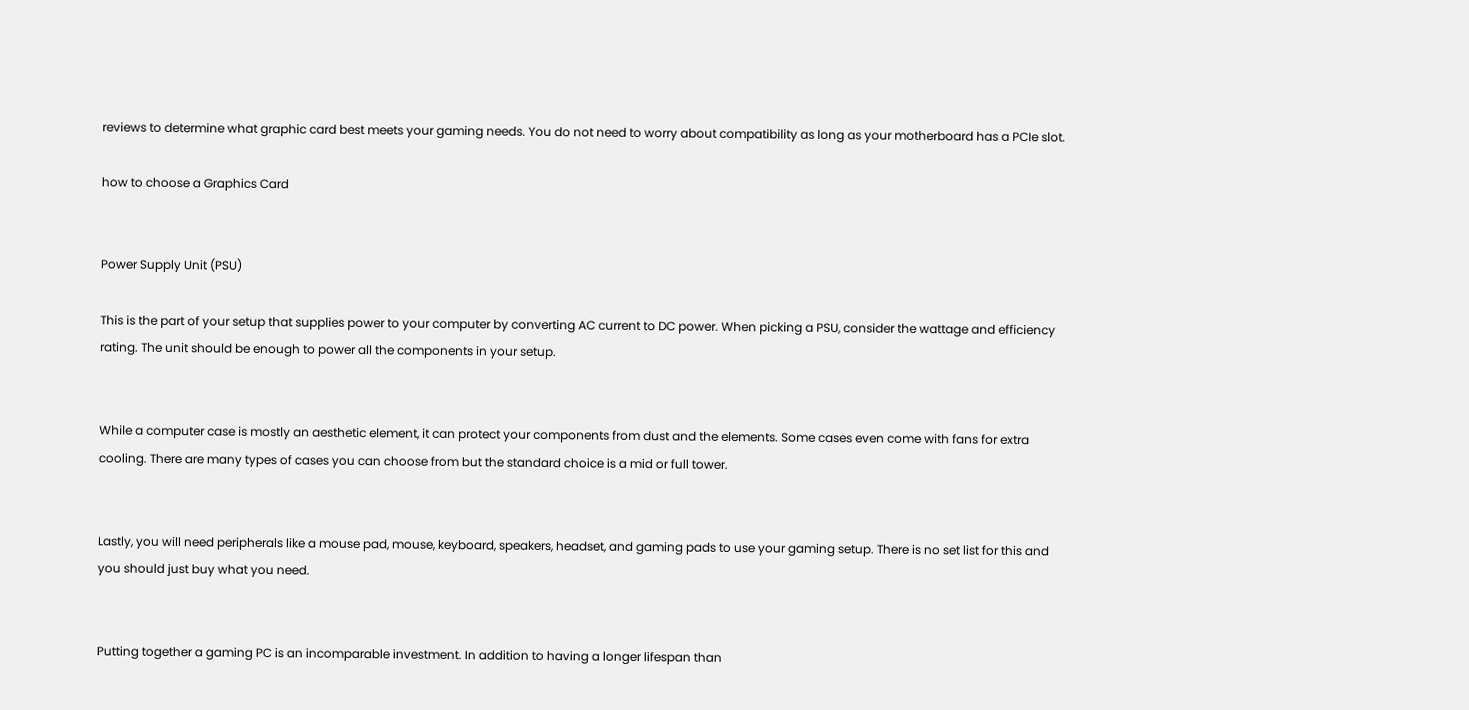reviews to determine what graphic card best meets your gaming needs. You do not need to worry about compatibility as long as your motherboard has a PCIe slot.

how to choose a Graphics Card


Power Supply Unit (PSU)

This is the part of your setup that supplies power to your computer by converting AC current to DC power. When picking a PSU, consider the wattage and efficiency rating. The unit should be enough to power all the components in your setup.


While a computer case is mostly an aesthetic element, it can protect your components from dust and the elements. Some cases even come with fans for extra cooling. There are many types of cases you can choose from but the standard choice is a mid or full tower.


Lastly, you will need peripherals like a mouse pad, mouse, keyboard, speakers, headset, and gaming pads to use your gaming setup. There is no set list for this and you should just buy what you need.


Putting together a gaming PC is an incomparable investment. In addition to having a longer lifespan than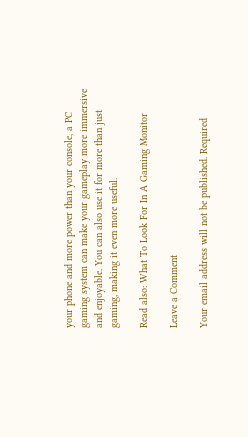your phone and more power than your console, a PC gaming system can make your gameplay more immersive and enjoyable. You can also use it for more than just gaming, making it even more useful.

Read also: What To Look For In A Gaming Monitor

Leave a Comment

Your email address will not be published. Required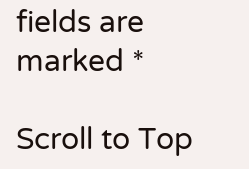fields are marked *

Scroll to Top